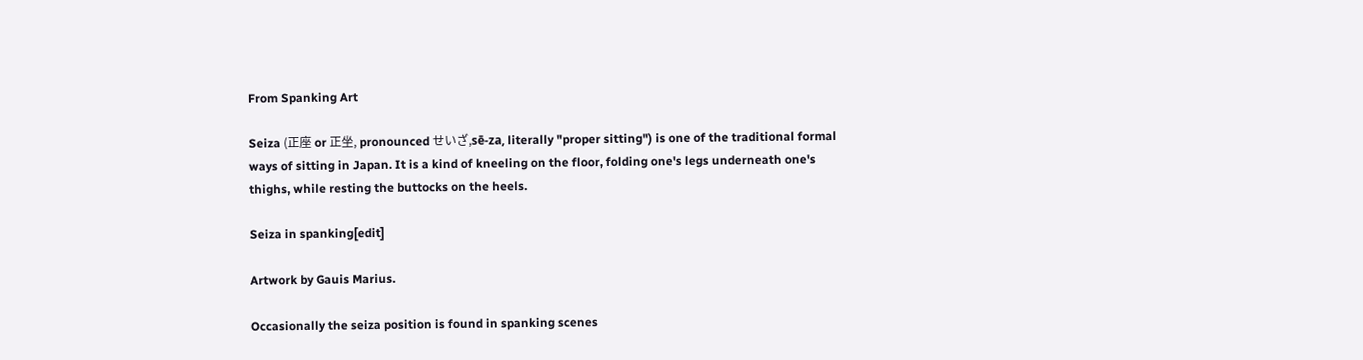From Spanking Art

Seiza (正座 or 正坐, pronounced せいざ,sē-za, literally "proper sitting") is one of the traditional formal ways of sitting in Japan. It is a kind of kneeling on the floor, folding one's legs underneath one's thighs, while resting the buttocks on the heels.

Seiza in spanking[edit]

Artwork by Gauis Marius.

Occasionally the seiza position is found in spanking scenes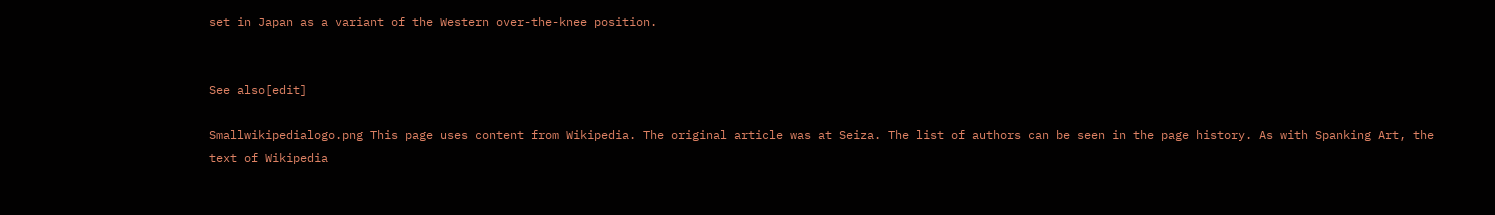set in Japan as a variant of the Western over-the-knee position.


See also[edit]

Smallwikipedialogo.png This page uses content from Wikipedia. The original article was at Seiza. The list of authors can be seen in the page history. As with Spanking Art, the text of Wikipedia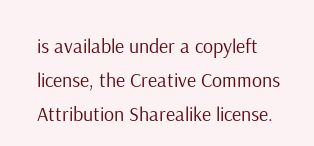is available under a copyleft license, the Creative Commons Attribution Sharealike license.